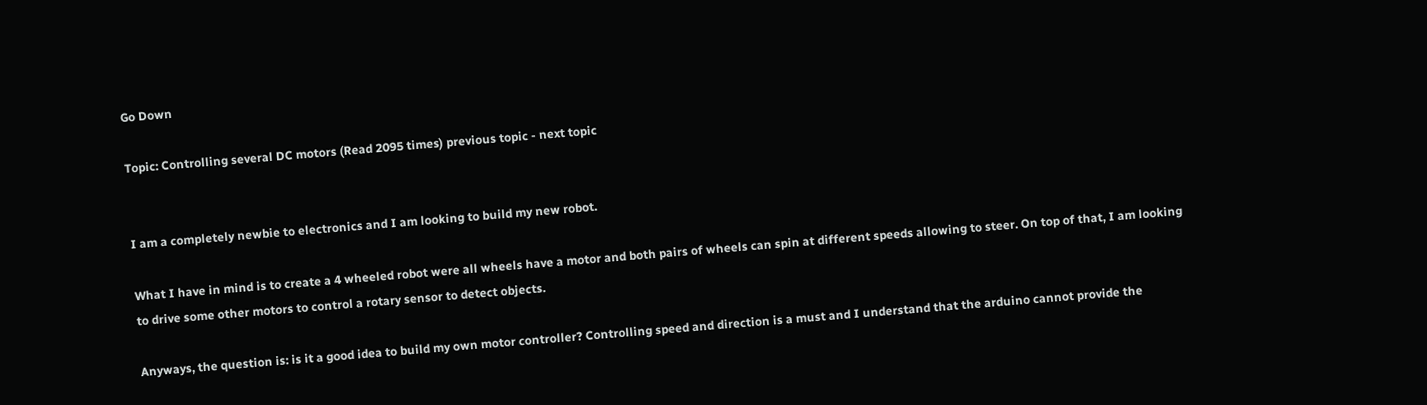Go Down

Topic: Controlling several DC motors (Read 2095 times) previous topic - next topic


I am a completely newbie to electronics and I am looking to build my new robot.

What I have in mind is to create a 4 wheeled robot were all wheels have a motor and both pairs of wheels can spin at different speeds allowing to steer. On top of that, I am looking to drive some other motors to control a rotary sensor to detect objects.

Anyways, the question is: is it a good idea to build my own motor controller? Controlling speed and direction is a must and I understand that the arduino cannot provide the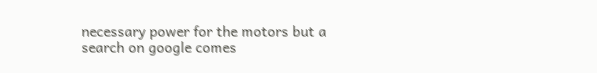necessary power for the motors but a search on google comes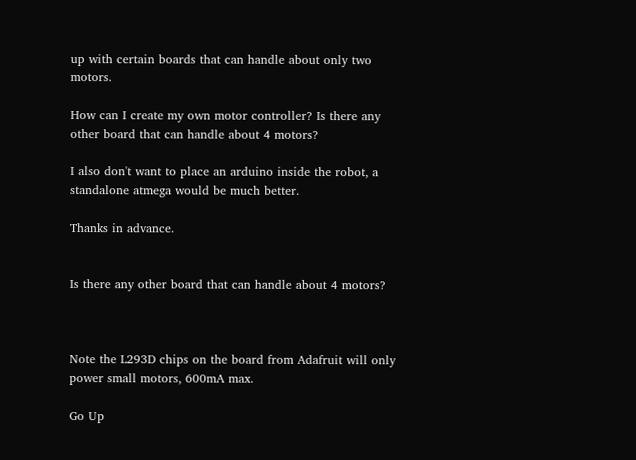up with certain boards that can handle about only two motors.

How can I create my own motor controller? Is there any other board that can handle about 4 motors?

I also don't want to place an arduino inside the robot, a standalone atmega would be much better.

Thanks in advance.


Is there any other board that can handle about 4 motors?



Note the L293D chips on the board from Adafruit will only power small motors, 600mA max.

Go Up